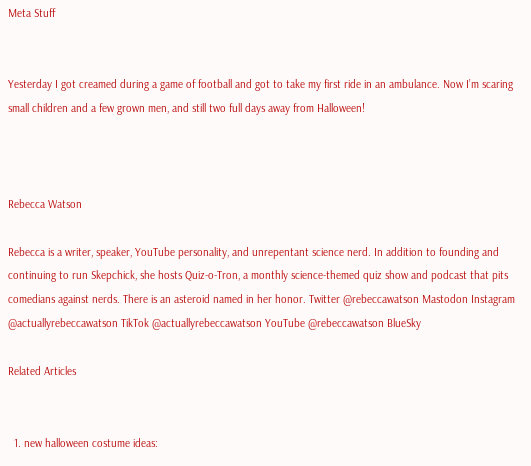Meta Stuff


Yesterday I got creamed during a game of football and got to take my first ride in an ambulance. Now I’m scaring small children and a few grown men, and still two full days away from Halloween!



Rebecca Watson

Rebecca is a writer, speaker, YouTube personality, and unrepentant science nerd. In addition to founding and continuing to run Skepchick, she hosts Quiz-o-Tron, a monthly science-themed quiz show and podcast that pits comedians against nerds. There is an asteroid named in her honor. Twitter @rebeccawatson Mastodon Instagram @actuallyrebeccawatson TikTok @actuallyrebeccawatson YouTube @rebeccawatson BlueSky

Related Articles


  1. new halloween costume ideas: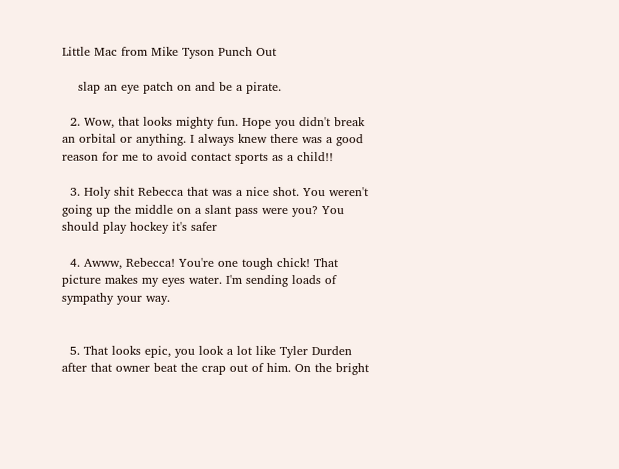Little Mac from Mike Tyson Punch Out

    slap an eye patch on and be a pirate.

  2. Wow, that looks mighty fun. Hope you didn't break an orbital or anything. I always knew there was a good reason for me to avoid contact sports as a child!!

  3. Holy shit Rebecca that was a nice shot. You weren't going up the middle on a slant pass were you? You should play hockey it's safer

  4. Awww, Rebecca! You're one tough chick! That picture makes my eyes water. I'm sending loads of sympathy your way.


  5. That looks epic, you look a lot like Tyler Durden after that owner beat the crap out of him. On the bright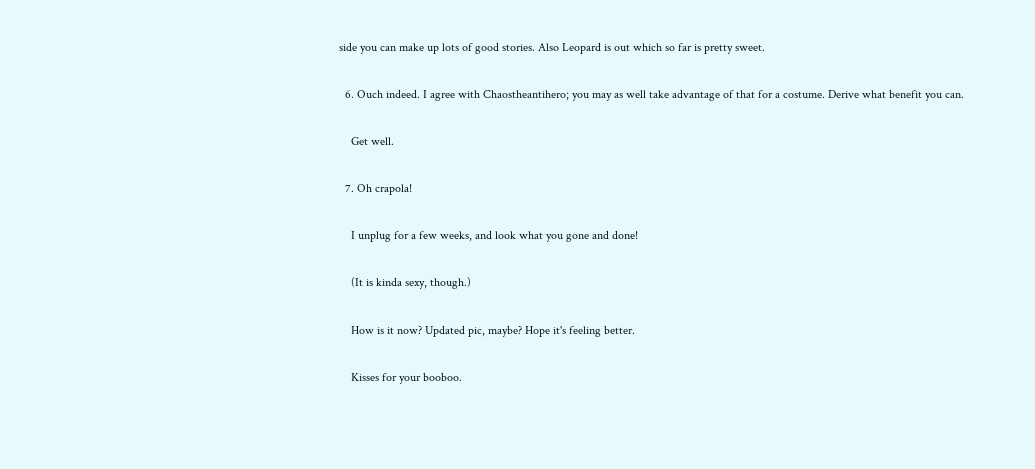side you can make up lots of good stories. Also Leopard is out which so far is pretty sweet.

  6. Ouch indeed. I agree with Chaostheantihero; you may as well take advantage of that for a costume. Derive what benefit you can.

    Get well.

  7. Oh crapola!

    I unplug for a few weeks, and look what you gone and done!

    (It is kinda sexy, though.)

    How is it now? Updated pic, maybe? Hope it's feeling better.

    Kisses for your booboo.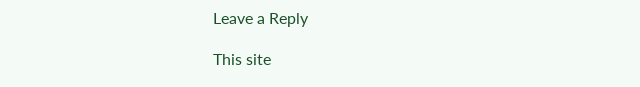Leave a Reply

This site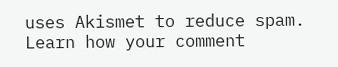uses Akismet to reduce spam. Learn how your comment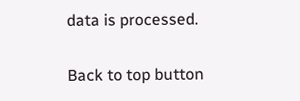data is processed.

Back to top button